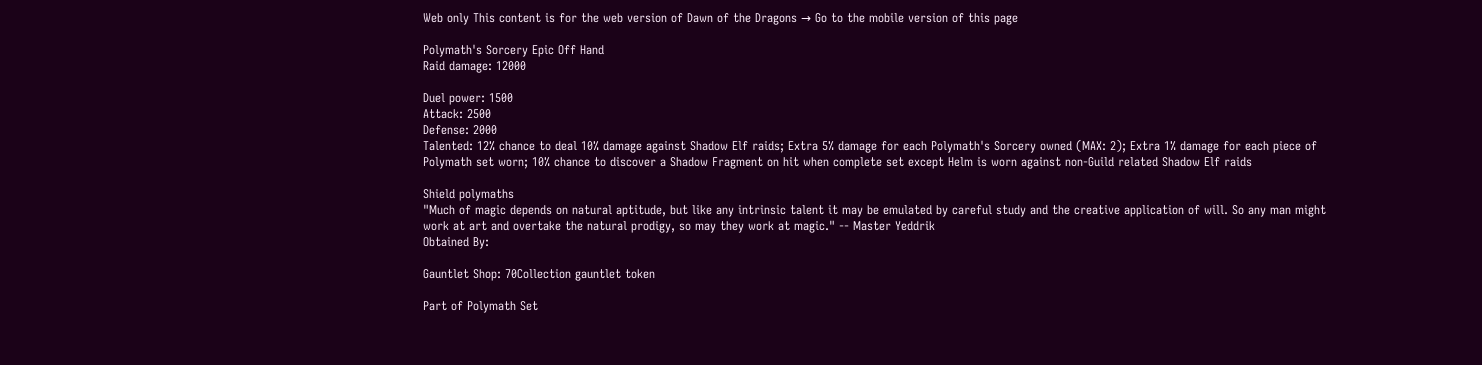Web only This content is for the web version of Dawn of the Dragons → Go to the mobile version of this page

Polymath's Sorcery Epic Off Hand
Raid damage: 12000

Duel power: 1500
Attack: 2500
Defense: 2000
Talented: 12% chance to deal 10% damage against Shadow Elf raids; Extra 5% damage for each Polymath's Sorcery owned (MAX: 2); Extra 1% damage for each piece of Polymath set worn; 10% chance to discover a Shadow Fragment on hit when complete set except Helm is worn against non-Guild related Shadow Elf raids

Shield polymaths
"Much of magic depends on natural aptitude, but like any intrinsic talent it may be emulated by careful study and the creative application of will. So any man might work at art and overtake the natural prodigy, so may they work at magic." -- Master Yeddrik
Obtained By:

Gauntlet Shop: 70Collection gauntlet token

Part of Polymath Set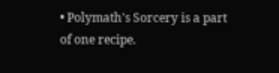• Polymath's Sorcery is a part of one recipe.